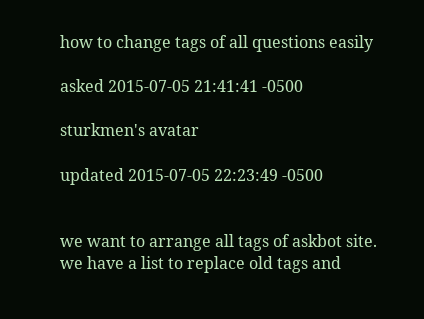how to change tags of all questions easily

asked 2015-07-05 21:41:41 -0500

sturkmen's avatar

updated 2015-07-05 22:23:49 -0500


we want to arrange all tags of askbot site. we have a list to replace old tags and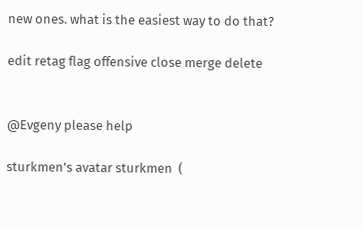new ones. what is the easiest way to do that?

edit retag flag offensive close merge delete


@Evgeny please help

sturkmen's avatar sturkmen  (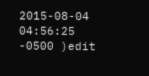2015-08-04 04:56:25 -0500 )edit